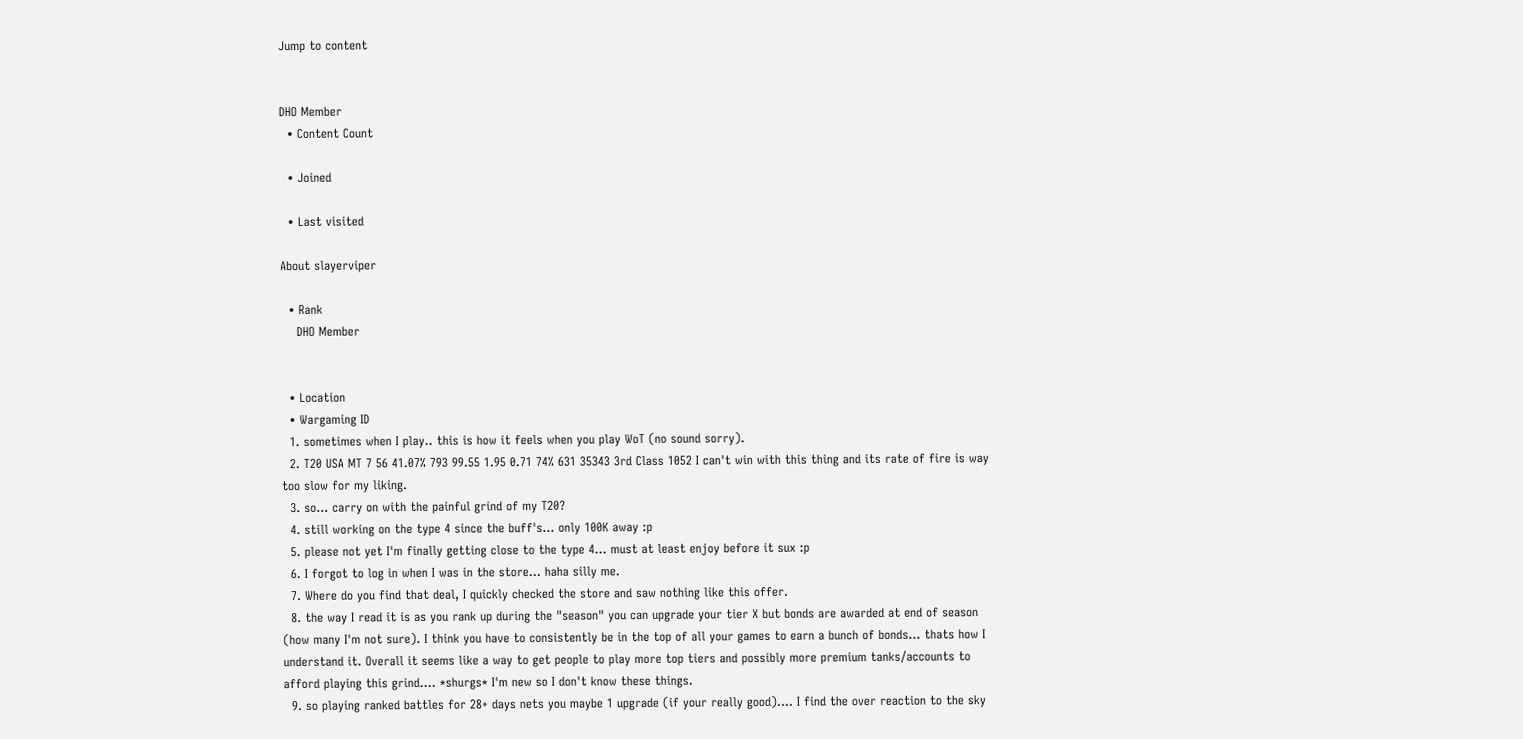Jump to content


DHO Member
  • Content Count

  • Joined

  • Last visited

About slayerviper

  • Rank
    DHO Member


  • Location
  • Wargaming ID
  1. sometimes when I play.. this is how it feels when you play WoT (no sound sorry).
  2. T20 USA MT 7 56 41.07% 793 99.55 1.95 0.71 74% 631 35343 3rd Class 1052 I can't win with this thing and its rate of fire is way too slow for my liking.
  3. so... carry on with the painful grind of my T20?
  4. still working on the type 4 since the buff's... only 100K away :p
  5. please not yet I'm finally getting close to the type 4... must at least enjoy before it sux :p
  6. I forgot to log in when I was in the store... haha silly me.
  7. Where do you find that deal, I quickly checked the store and saw nothing like this offer.
  8. the way I read it is as you rank up during the "season" you can upgrade your tier X but bonds are awarded at end of season (how many I'm not sure). I think you have to consistently be in the top of all your games to earn a bunch of bonds... thats how I understand it. Overall it seems like a way to get people to play more top tiers and possibly more premium tanks/accounts to afford playing this grind.... *shurgs* I'm new so I don't know these things.
  9. so playing ranked battles for 28+ days nets you maybe 1 upgrade (if your really good).... I find the over reaction to the sky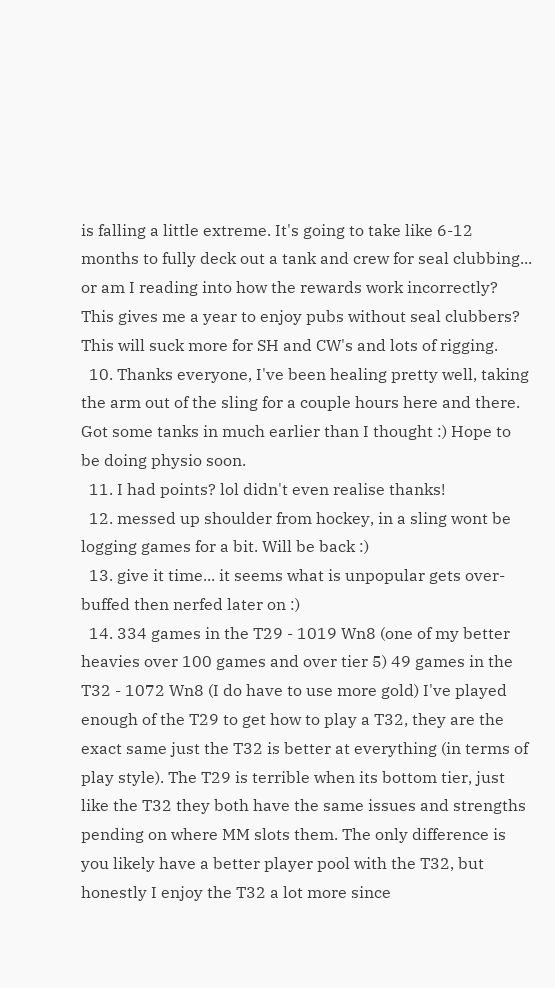is falling a little extreme. It's going to take like 6-12 months to fully deck out a tank and crew for seal clubbing... or am I reading into how the rewards work incorrectly? This gives me a year to enjoy pubs without seal clubbers? This will suck more for SH and CW's and lots of rigging.
  10. Thanks everyone, I've been healing pretty well, taking the arm out of the sling for a couple hours here and there. Got some tanks in much earlier than I thought :) Hope to be doing physio soon.
  11. I had points? lol didn't even realise thanks!
  12. messed up shoulder from hockey, in a sling wont be logging games for a bit. Will be back :)
  13. give it time... it seems what is unpopular gets over-buffed then nerfed later on :)
  14. 334 games in the T29 - 1019 Wn8 (one of my better heavies over 100 games and over tier 5) 49 games in the T32 - 1072 Wn8 (I do have to use more gold) I've played enough of the T29 to get how to play a T32, they are the exact same just the T32 is better at everything (in terms of play style). The T29 is terrible when its bottom tier, just like the T32 they both have the same issues and strengths pending on where MM slots them. The only difference is you likely have a better player pool with the T32, but honestly I enjoy the T32 a lot more since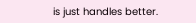is just handles better.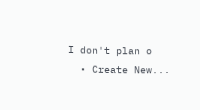I don't plan o
  • Create New...